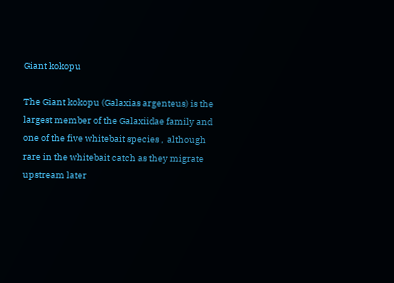Giant kokopu

The Giant kokopu (Galaxias argenteus) is the largest member of the Galaxiidae family and one of the five whitebait species ,  although rare in the whitebait catch as they migrate upstream later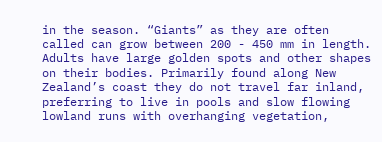in the season. “Giants” as they are often called can grow between 200 - 450 mm in length. Adults have large golden spots and other shapes on their bodies. Primarily found along New Zealand’s coast they do not travel far inland, preferring to live in pools and slow flowing lowland runs with overhanging vegetation,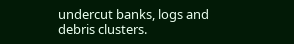undercut banks, logs and debris clusters.